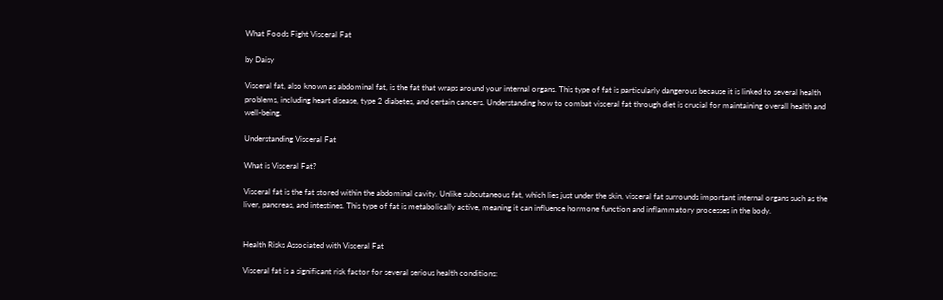What Foods Fight Visceral Fat

by Daisy

Visceral fat, also known as abdominal fat, is the fat that wraps around your internal organs. This type of fat is particularly dangerous because it is linked to several health problems, including heart disease, type 2 diabetes, and certain cancers. Understanding how to combat visceral fat through diet is crucial for maintaining overall health and well-being.

Understanding Visceral Fat

What is Visceral Fat?

Visceral fat is the fat stored within the abdominal cavity. Unlike subcutaneous fat, which lies just under the skin, visceral fat surrounds important internal organs such as the liver, pancreas, and intestines. This type of fat is metabolically active, meaning it can influence hormone function and inflammatory processes in the body.


Health Risks Associated with Visceral Fat

Visceral fat is a significant risk factor for several serious health conditions: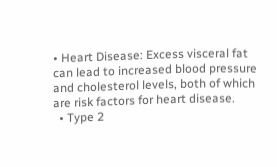• Heart Disease: Excess visceral fat can lead to increased blood pressure and cholesterol levels, both of which are risk factors for heart disease.
  • Type 2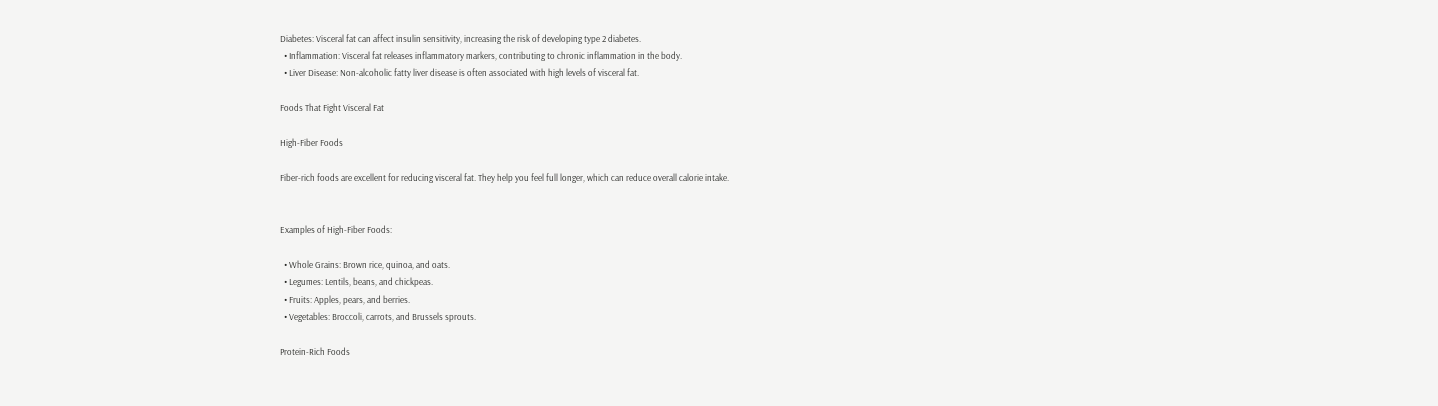Diabetes: Visceral fat can affect insulin sensitivity, increasing the risk of developing type 2 diabetes.
  • Inflammation: Visceral fat releases inflammatory markers, contributing to chronic inflammation in the body.
  • Liver Disease: Non-alcoholic fatty liver disease is often associated with high levels of visceral fat.

Foods That Fight Visceral Fat

High-Fiber Foods

Fiber-rich foods are excellent for reducing visceral fat. They help you feel full longer, which can reduce overall calorie intake.


Examples of High-Fiber Foods:

  • Whole Grains: Brown rice, quinoa, and oats.
  • Legumes: Lentils, beans, and chickpeas.
  • Fruits: Apples, pears, and berries.
  • Vegetables: Broccoli, carrots, and Brussels sprouts.

Protein-Rich Foods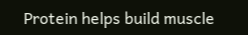Protein helps build muscle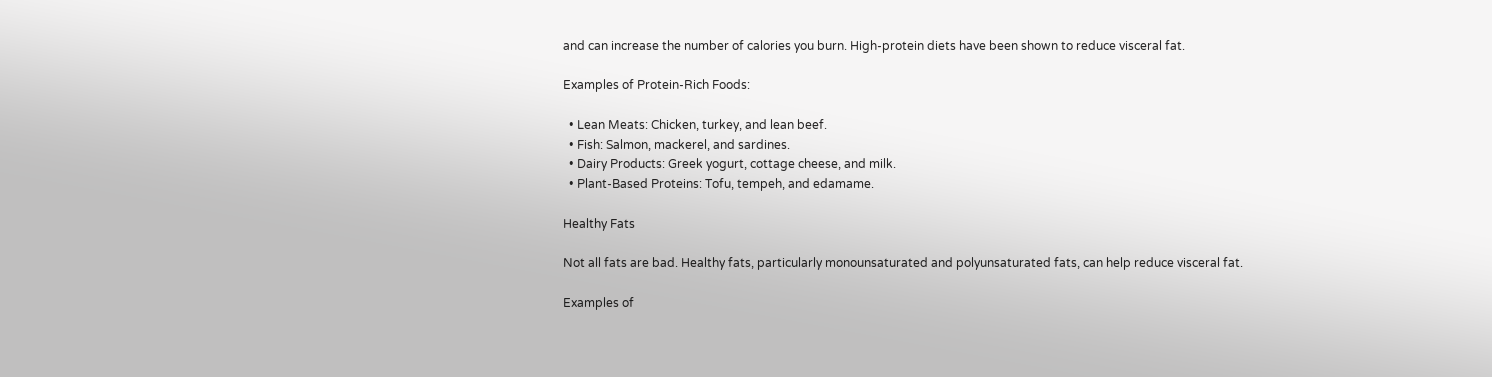and can increase the number of calories you burn. High-protein diets have been shown to reduce visceral fat.

Examples of Protein-Rich Foods:

  • Lean Meats: Chicken, turkey, and lean beef.
  • Fish: Salmon, mackerel, and sardines.
  • Dairy Products: Greek yogurt, cottage cheese, and milk.
  • Plant-Based Proteins: Tofu, tempeh, and edamame.

Healthy Fats

Not all fats are bad. Healthy fats, particularly monounsaturated and polyunsaturated fats, can help reduce visceral fat.

Examples of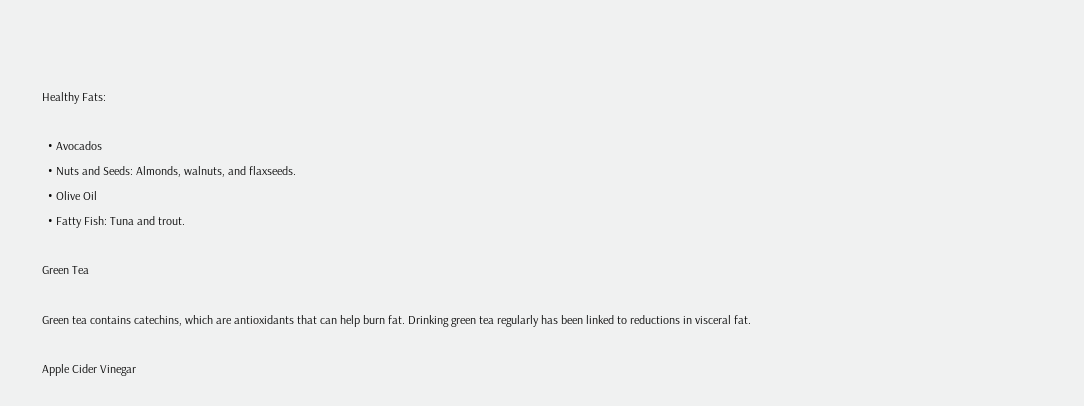Healthy Fats:

  • Avocados
  • Nuts and Seeds: Almonds, walnuts, and flaxseeds.
  • Olive Oil
  • Fatty Fish: Tuna and trout.

Green Tea

Green tea contains catechins, which are antioxidants that can help burn fat. Drinking green tea regularly has been linked to reductions in visceral fat.

Apple Cider Vinegar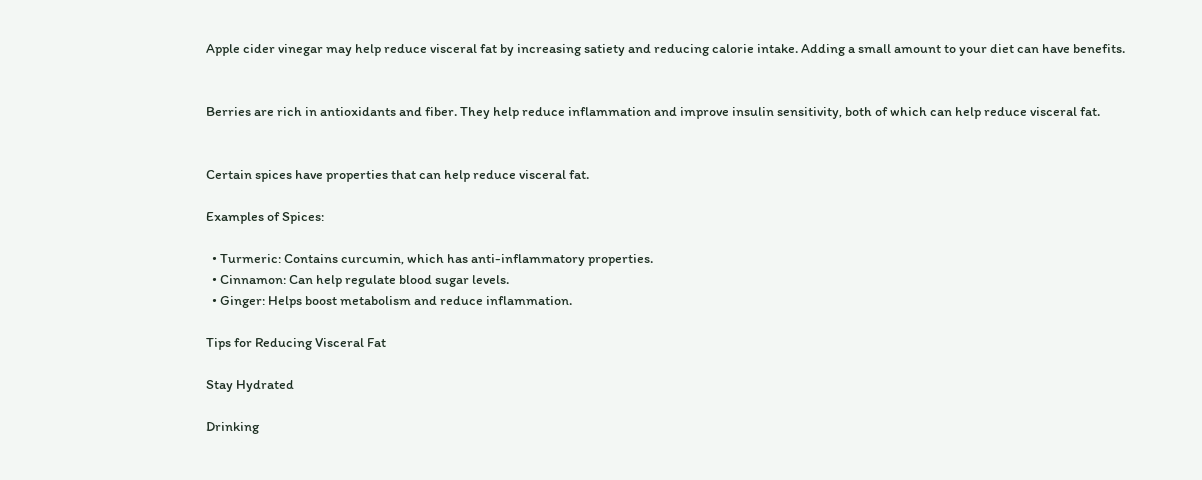Apple cider vinegar may help reduce visceral fat by increasing satiety and reducing calorie intake. Adding a small amount to your diet can have benefits.


Berries are rich in antioxidants and fiber. They help reduce inflammation and improve insulin sensitivity, both of which can help reduce visceral fat.


Certain spices have properties that can help reduce visceral fat.

Examples of Spices:

  • Turmeric: Contains curcumin, which has anti-inflammatory properties.
  • Cinnamon: Can help regulate blood sugar levels.
  • Ginger: Helps boost metabolism and reduce inflammation.

Tips for Reducing Visceral Fat

Stay Hydrated

Drinking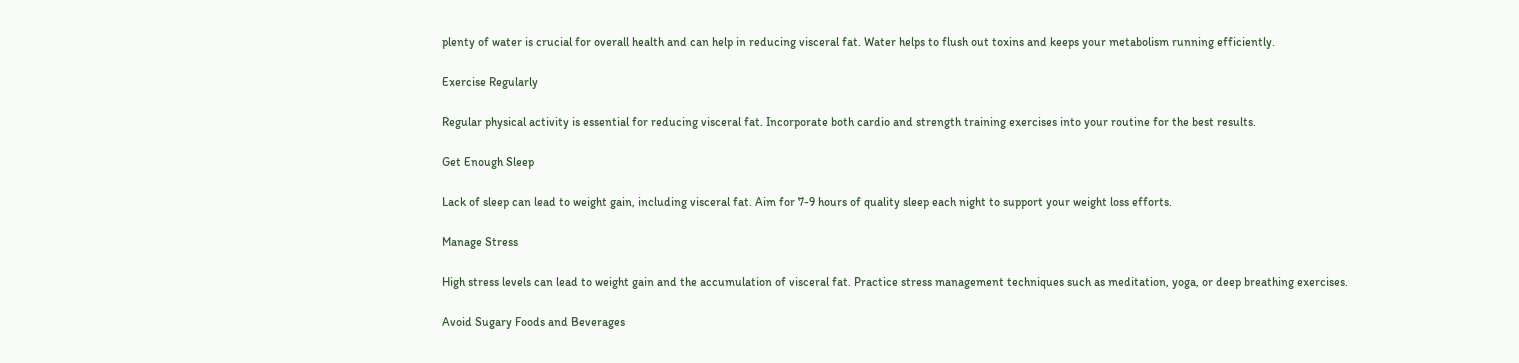plenty of water is crucial for overall health and can help in reducing visceral fat. Water helps to flush out toxins and keeps your metabolism running efficiently.

Exercise Regularly

Regular physical activity is essential for reducing visceral fat. Incorporate both cardio and strength training exercises into your routine for the best results.

Get Enough Sleep

Lack of sleep can lead to weight gain, including visceral fat. Aim for 7-9 hours of quality sleep each night to support your weight loss efforts.

Manage Stress

High stress levels can lead to weight gain and the accumulation of visceral fat. Practice stress management techniques such as meditation, yoga, or deep breathing exercises.

Avoid Sugary Foods and Beverages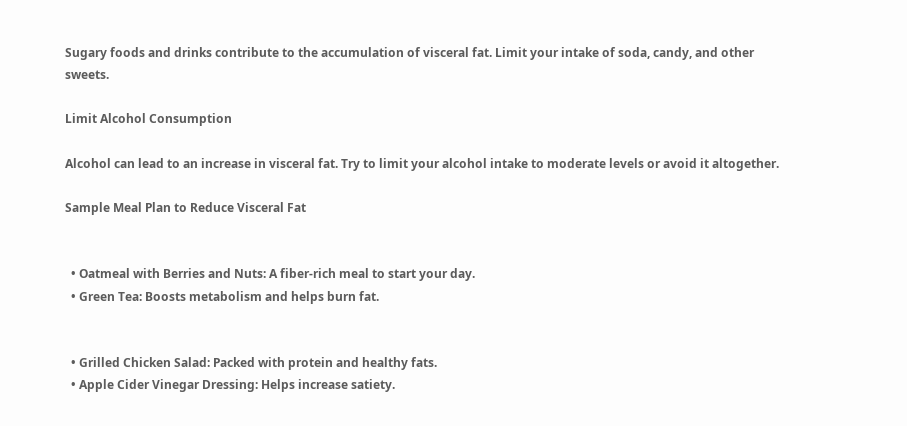Sugary foods and drinks contribute to the accumulation of visceral fat. Limit your intake of soda, candy, and other sweets.

Limit Alcohol Consumption

Alcohol can lead to an increase in visceral fat. Try to limit your alcohol intake to moderate levels or avoid it altogether.

Sample Meal Plan to Reduce Visceral Fat


  • Oatmeal with Berries and Nuts: A fiber-rich meal to start your day.
  • Green Tea: Boosts metabolism and helps burn fat.


  • Grilled Chicken Salad: Packed with protein and healthy fats.
  • Apple Cider Vinegar Dressing: Helps increase satiety.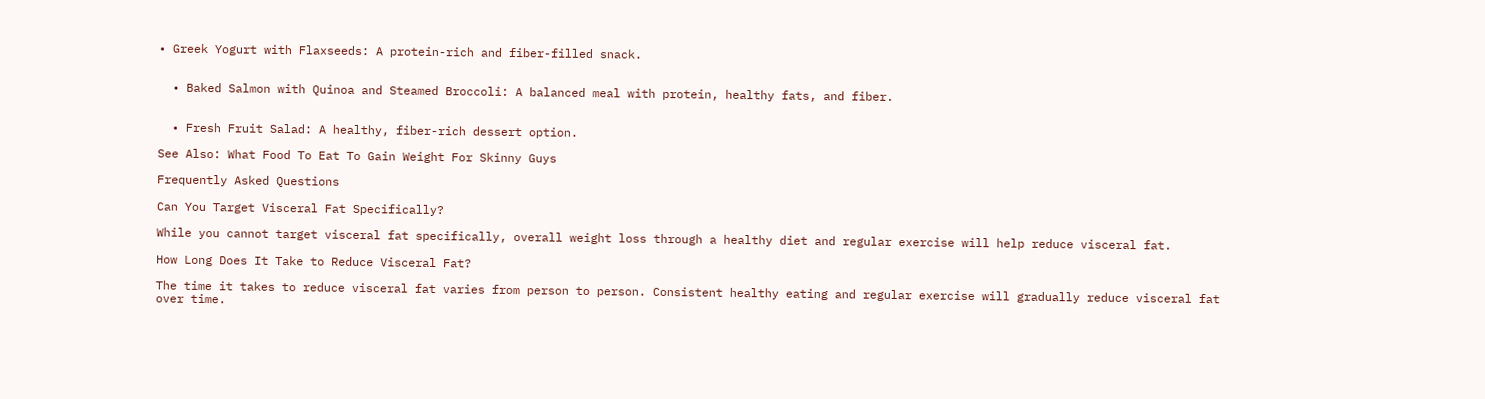• Greek Yogurt with Flaxseeds: A protein-rich and fiber-filled snack.


  • Baked Salmon with Quinoa and Steamed Broccoli: A balanced meal with protein, healthy fats, and fiber.


  • Fresh Fruit Salad: A healthy, fiber-rich dessert option.

See Also: What Food To Eat To Gain Weight For Skinny Guys

Frequently Asked Questions

Can You Target Visceral Fat Specifically?

While you cannot target visceral fat specifically, overall weight loss through a healthy diet and regular exercise will help reduce visceral fat.

How Long Does It Take to Reduce Visceral Fat?

The time it takes to reduce visceral fat varies from person to person. Consistent healthy eating and regular exercise will gradually reduce visceral fat over time.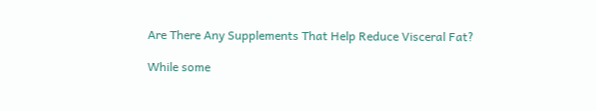Are There Any Supplements That Help Reduce Visceral Fat?

While some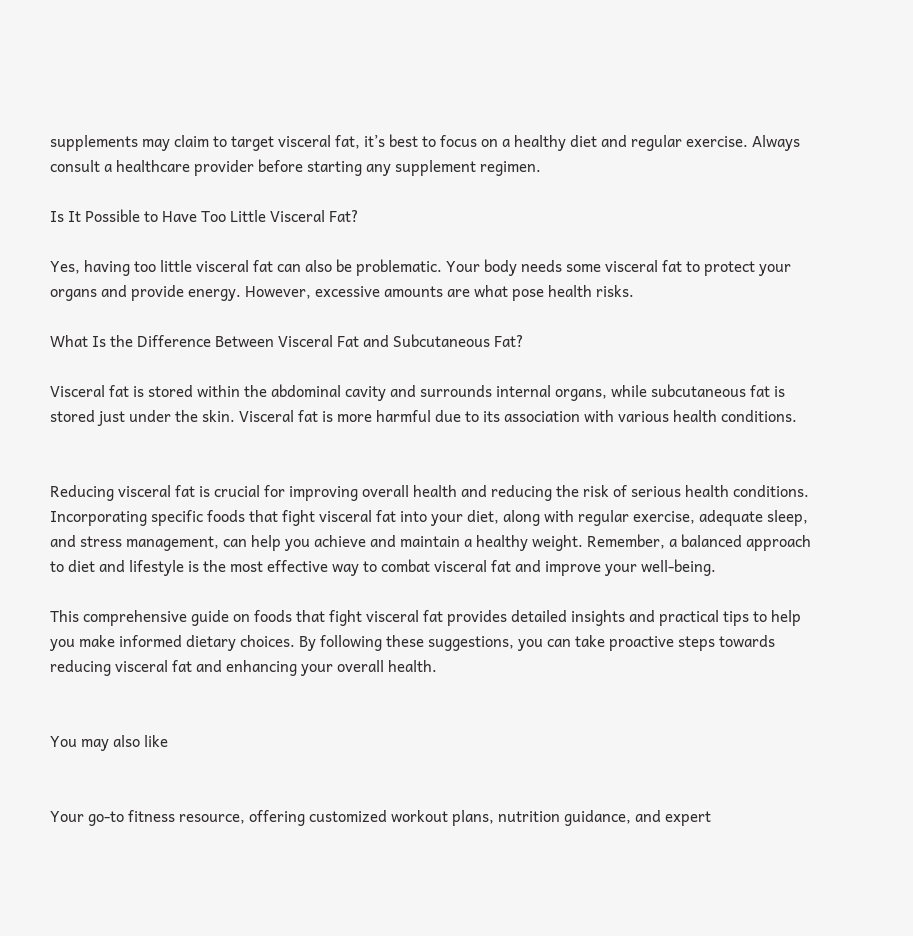supplements may claim to target visceral fat, it’s best to focus on a healthy diet and regular exercise. Always consult a healthcare provider before starting any supplement regimen.

Is It Possible to Have Too Little Visceral Fat?

Yes, having too little visceral fat can also be problematic. Your body needs some visceral fat to protect your organs and provide energy. However, excessive amounts are what pose health risks.

What Is the Difference Between Visceral Fat and Subcutaneous Fat?

Visceral fat is stored within the abdominal cavity and surrounds internal organs, while subcutaneous fat is stored just under the skin. Visceral fat is more harmful due to its association with various health conditions.


Reducing visceral fat is crucial for improving overall health and reducing the risk of serious health conditions. Incorporating specific foods that fight visceral fat into your diet, along with regular exercise, adequate sleep, and stress management, can help you achieve and maintain a healthy weight. Remember, a balanced approach to diet and lifestyle is the most effective way to combat visceral fat and improve your well-being.

This comprehensive guide on foods that fight visceral fat provides detailed insights and practical tips to help you make informed dietary choices. By following these suggestions, you can take proactive steps towards reducing visceral fat and enhancing your overall health.


You may also like


Your go-to fitness resource, offering customized workout plans, nutrition guidance, and expert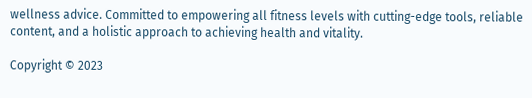wellness advice. Committed to empowering all fitness levels with cutting-edge tools, reliable content, and a holistic approach to achieving health and vitality.

Copyright © 2023